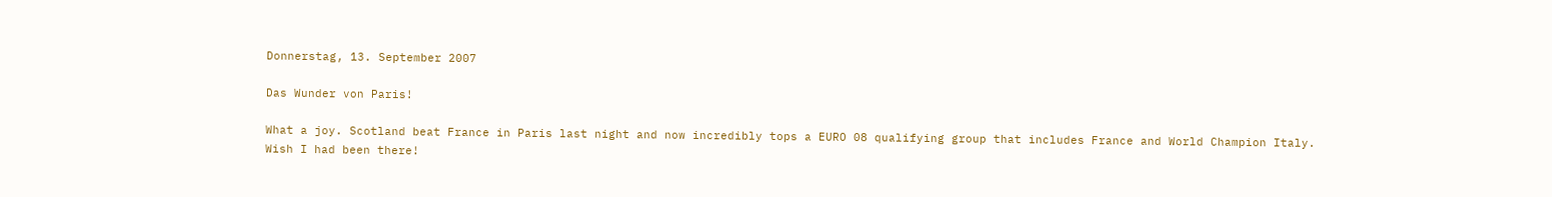Donnerstag, 13. September 2007

Das Wunder von Paris!

What a joy. Scotland beat France in Paris last night and now incredibly tops a EURO 08 qualifying group that includes France and World Champion Italy. Wish I had been there!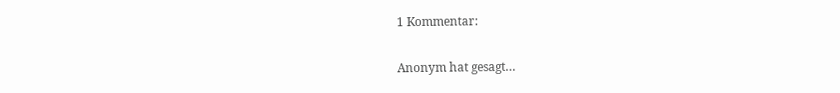1 Kommentar:

Anonym hat gesagt…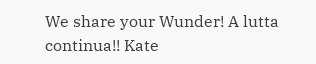We share your Wunder! A lutta continua!! Kate